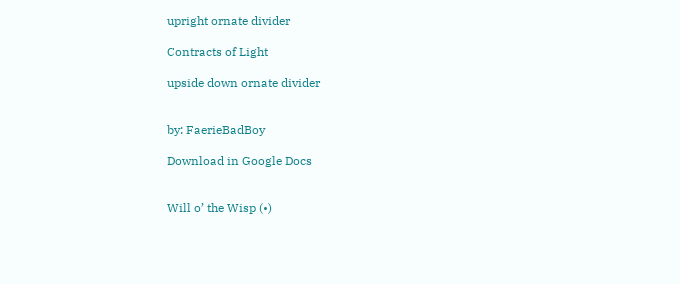upright ornate divider

Contracts of Light

upside down ornate divider


by: FaerieBadBoy

Download in Google Docs


Will o’ the Wisp (•)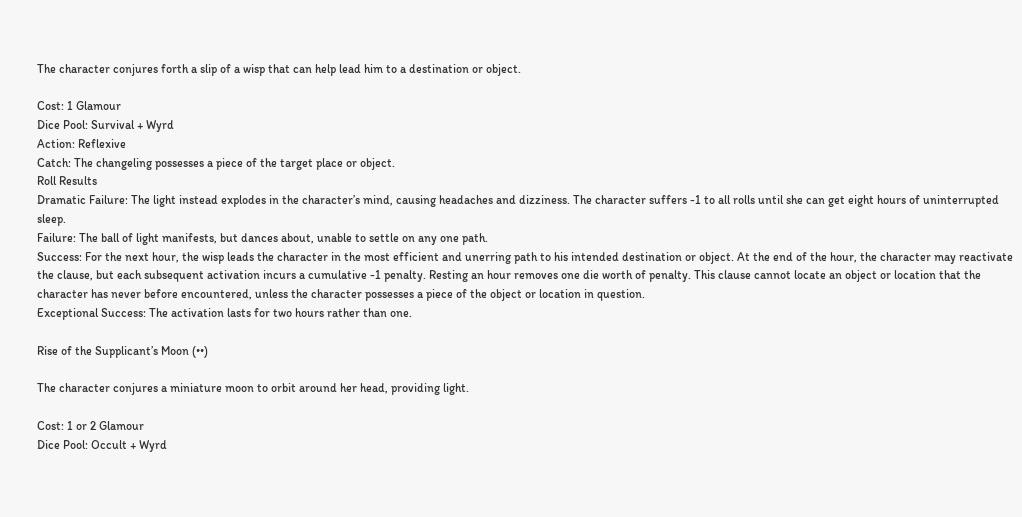The character conjures forth a slip of a wisp that can help lead him to a destination or object.

Cost: 1 Glamour
Dice Pool: Survival + Wyrd
Action: Reflexive
Catch: The changeling possesses a piece of the target place or object.
Roll Results
Dramatic Failure: The light instead explodes in the character’s mind, causing headaches and dizziness. The character suffers -1 to all rolls until she can get eight hours of uninterrupted sleep.
Failure: The ball of light manifests, but dances about, unable to settle on any one path.
Success: For the next hour, the wisp leads the character in the most efficient and unerring path to his intended destination or object. At the end of the hour, the character may reactivate the clause, but each subsequent activation incurs a cumulative -1 penalty. Resting an hour removes one die worth of penalty. This clause cannot locate an object or location that the character has never before encountered, unless the character possesses a piece of the object or location in question.
Exceptional Success: The activation lasts for two hours rather than one.

Rise of the Supplicant’s Moon (••)

The character conjures a miniature moon to orbit around her head, providing light.

Cost: 1 or 2 Glamour
Dice Pool: Occult + Wyrd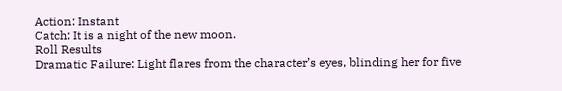Action: Instant
Catch: It is a night of the new moon.
Roll Results
Dramatic Failure: Light flares from the character’s eyes, blinding her for five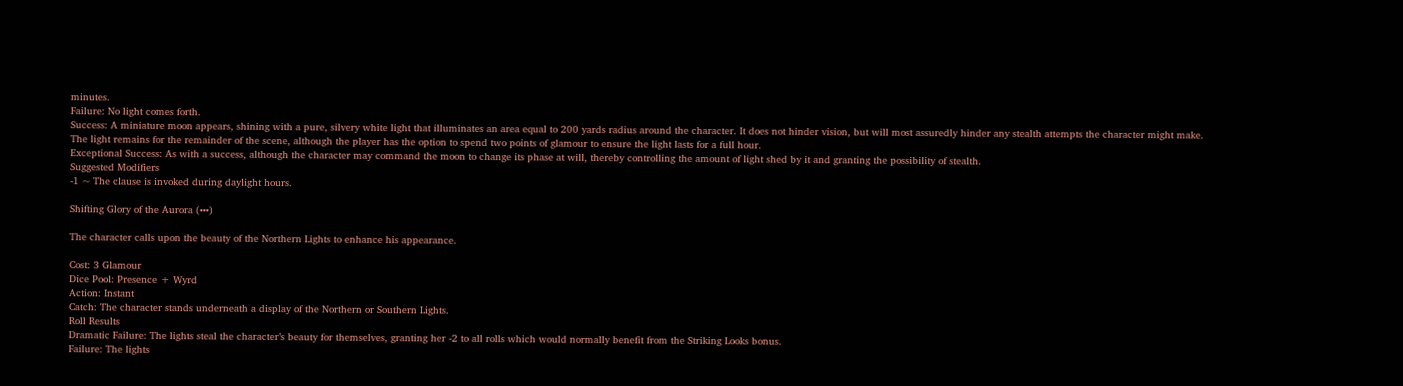minutes.
Failure: No light comes forth.
Success: A miniature moon appears, shining with a pure, silvery white light that illuminates an area equal to 200 yards radius around the character. It does not hinder vision, but will most assuredly hinder any stealth attempts the character might make. The light remains for the remainder of the scene, although the player has the option to spend two points of glamour to ensure the light lasts for a full hour.
Exceptional Success: As with a success, although the character may command the moon to change its phase at will, thereby controlling the amount of light shed by it and granting the possibility of stealth.
Suggested Modifiers
-1 ~ The clause is invoked during daylight hours.

Shifting Glory of the Aurora (•••)

The character calls upon the beauty of the Northern Lights to enhance his appearance.

Cost: 3 Glamour
Dice Pool: Presence + Wyrd
Action: Instant
Catch: The character stands underneath a display of the Northern or Southern Lights.
Roll Results
Dramatic Failure: The lights steal the character’s beauty for themselves, granting her -2 to all rolls which would normally benefit from the Striking Looks bonus.
Failure: The lights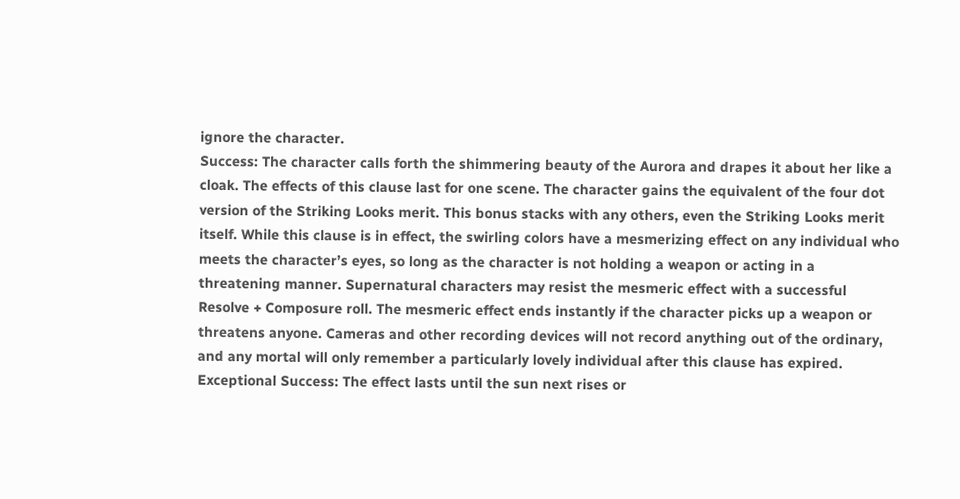ignore the character.
Success: The character calls forth the shimmering beauty of the Aurora and drapes it about her like a cloak. The effects of this clause last for one scene. The character gains the equivalent of the four dot version of the Striking Looks merit. This bonus stacks with any others, even the Striking Looks merit itself. While this clause is in effect, the swirling colors have a mesmerizing effect on any individual who meets the character’s eyes, so long as the character is not holding a weapon or acting in a threatening manner. Supernatural characters may resist the mesmeric effect with a successful Resolve + Composure roll. The mesmeric effect ends instantly if the character picks up a weapon or threatens anyone. Cameras and other recording devices will not record anything out of the ordinary, and any mortal will only remember a particularly lovely individual after this clause has expired.
Exceptional Success: The effect lasts until the sun next rises or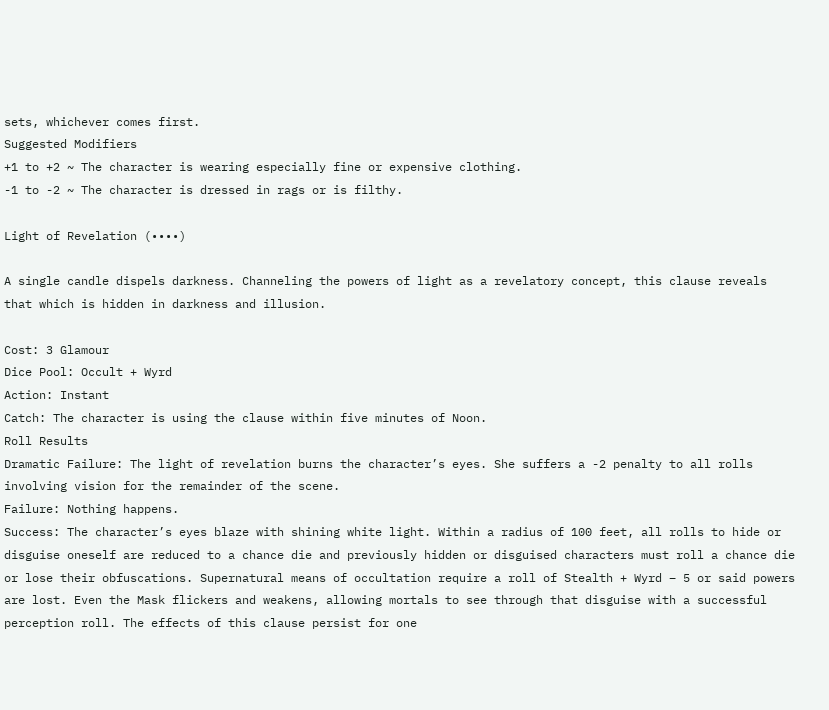sets, whichever comes first.
Suggested Modifiers
+1 to +2 ~ The character is wearing especially fine or expensive clothing.
-1 to -2 ~ The character is dressed in rags or is filthy.

Light of Revelation (••••)

A single candle dispels darkness. Channeling the powers of light as a revelatory concept, this clause reveals that which is hidden in darkness and illusion.

Cost: 3 Glamour
Dice Pool: Occult + Wyrd
Action: Instant
Catch: The character is using the clause within five minutes of Noon.
Roll Results
Dramatic Failure: The light of revelation burns the character’s eyes. She suffers a -2 penalty to all rolls involving vision for the remainder of the scene.
Failure: Nothing happens.
Success: The character’s eyes blaze with shining white light. Within a radius of 100 feet, all rolls to hide or disguise oneself are reduced to a chance die and previously hidden or disguised characters must roll a chance die or lose their obfuscations. Supernatural means of occultation require a roll of Stealth + Wyrd – 5 or said powers are lost. Even the Mask flickers and weakens, allowing mortals to see through that disguise with a successful perception roll. The effects of this clause persist for one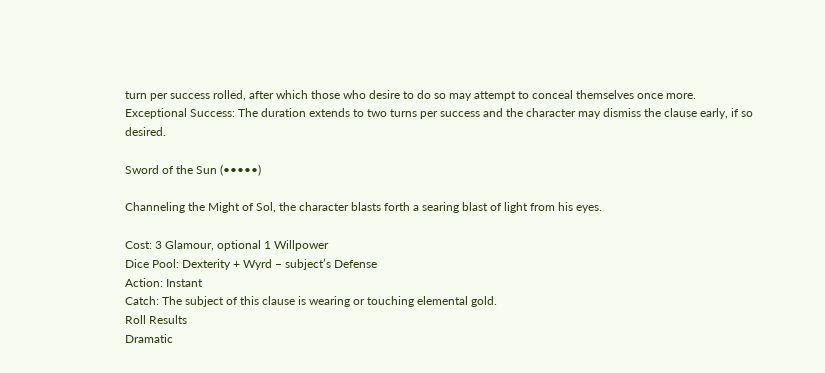turn per success rolled, after which those who desire to do so may attempt to conceal themselves once more.
Exceptional Success: The duration extends to two turns per success and the character may dismiss the clause early, if so desired.

Sword of the Sun (•••••)

Channeling the Might of Sol, the character blasts forth a searing blast of light from his eyes.

Cost: 3 Glamour, optional 1 Willpower
Dice Pool: Dexterity + Wyrd – subject’s Defense
Action: Instant
Catch: The subject of this clause is wearing or touching elemental gold.
Roll Results
Dramatic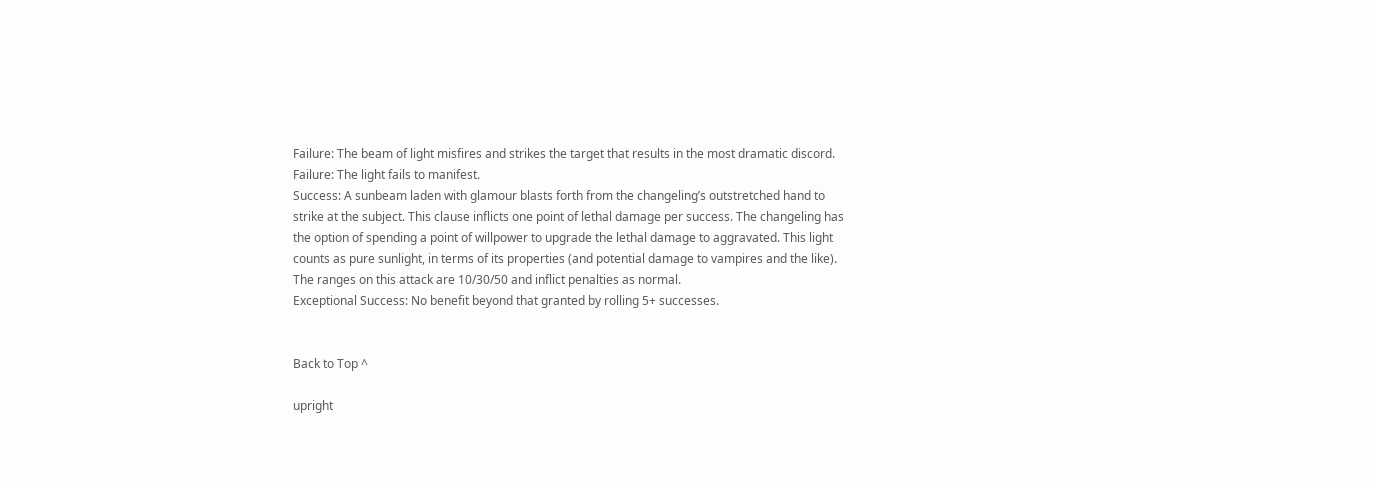Failure: The beam of light misfires and strikes the target that results in the most dramatic discord.
Failure: The light fails to manifest.
Success: A sunbeam laden with glamour blasts forth from the changeling’s outstretched hand to strike at the subject. This clause inflicts one point of lethal damage per success. The changeling has the option of spending a point of willpower to upgrade the lethal damage to aggravated. This light counts as pure sunlight, in terms of its properties (and potential damage to vampires and the like). The ranges on this attack are 10/30/50 and inflict penalties as normal.
Exceptional Success: No benefit beyond that granted by rolling 5+ successes.


Back to Top ^

upright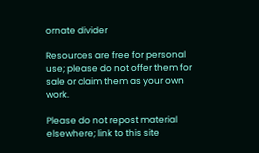ornate divider

Resources are free for personal use; please do not offer them for sale or claim them as your own work.

Please do not repost material elsewhere; link to this site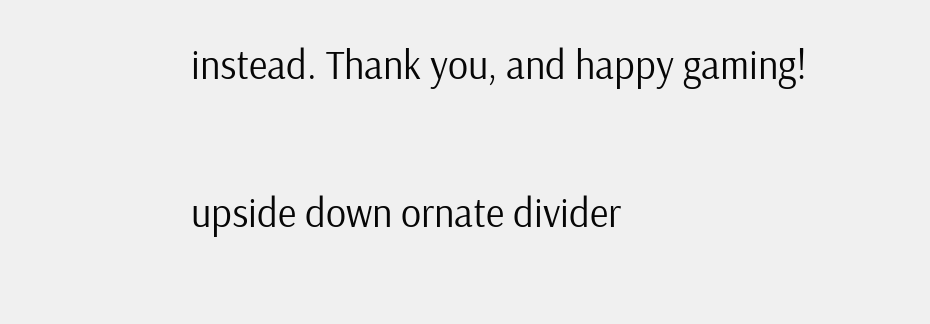instead. Thank you, and happy gaming!

upside down ornate divider